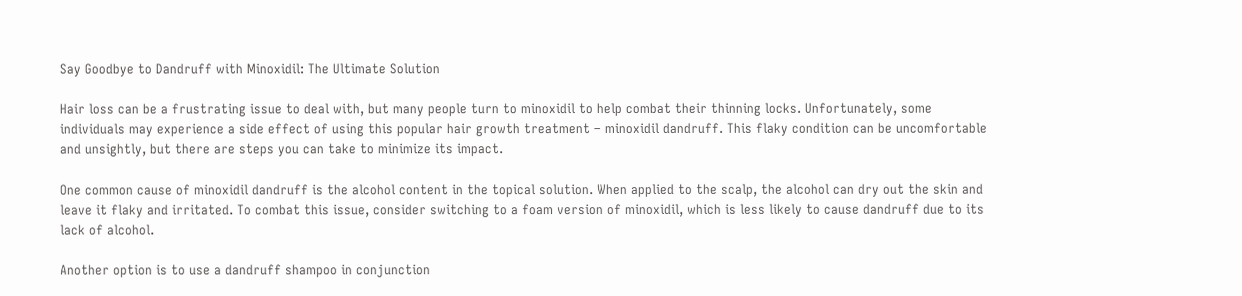Say Goodbye to Dandruff with Minoxidil: The Ultimate Solution

Hair loss can be a frustrating issue to deal with, but many people turn to minoxidil to help combat their thinning locks. Unfortunately, some individuals may experience a side effect of using this popular hair growth treatment – minoxidil dandruff. This flaky condition can be uncomfortable and unsightly, but there are steps you can take to minimize its impact.

One common cause of minoxidil dandruff is the alcohol content in the topical solution. When applied to the scalp, the alcohol can dry out the skin and leave it flaky and irritated. To combat this issue, consider switching to a foam version of minoxidil, which is less likely to cause dandruff due to its lack of alcohol.

Another option is to use a dandruff shampoo in conjunction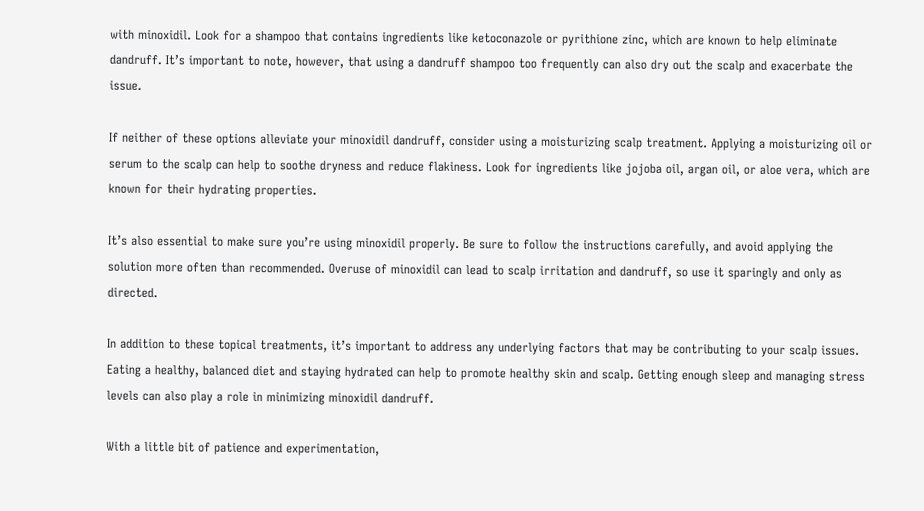with minoxidil. Look for a shampoo that contains ingredients like ketoconazole or pyrithione zinc, which are known to help eliminate dandruff. It’s important to note, however, that using a dandruff shampoo too frequently can also dry out the scalp and exacerbate the issue.

If neither of these options alleviate your minoxidil dandruff, consider using a moisturizing scalp treatment. Applying a moisturizing oil or serum to the scalp can help to soothe dryness and reduce flakiness. Look for ingredients like jojoba oil, argan oil, or aloe vera, which are known for their hydrating properties.

It’s also essential to make sure you’re using minoxidil properly. Be sure to follow the instructions carefully, and avoid applying the solution more often than recommended. Overuse of minoxidil can lead to scalp irritation and dandruff, so use it sparingly and only as directed.

In addition to these topical treatments, it’s important to address any underlying factors that may be contributing to your scalp issues. Eating a healthy, balanced diet and staying hydrated can help to promote healthy skin and scalp. Getting enough sleep and managing stress levels can also play a role in minimizing minoxidil dandruff.

With a little bit of patience and experimentation,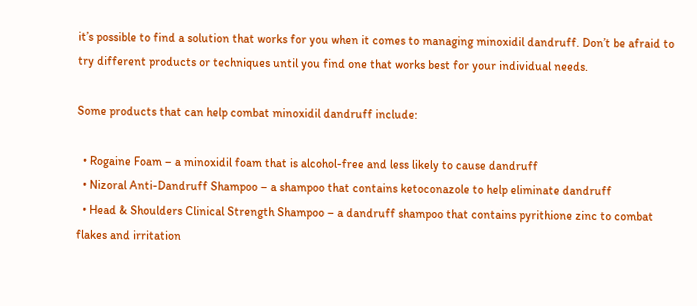it’s possible to find a solution that works for you when it comes to managing minoxidil dandruff. Don’t be afraid to try different products or techniques until you find one that works best for your individual needs.

Some products that can help combat minoxidil dandruff include:

  • Rogaine Foam – a minoxidil foam that is alcohol-free and less likely to cause dandruff
  • Nizoral Anti-Dandruff Shampoo – a shampoo that contains ketoconazole to help eliminate dandruff
  • Head & Shoulders Clinical Strength Shampoo – a dandruff shampoo that contains pyrithione zinc to combat flakes and irritation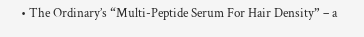• The Ordinary’s “Multi-Peptide Serum For Hair Density” – a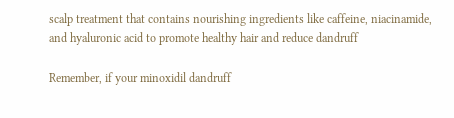scalp treatment that contains nourishing ingredients like caffeine, niacinamide, and hyaluronic acid to promote healthy hair and reduce dandruff

Remember, if your minoxidil dandruff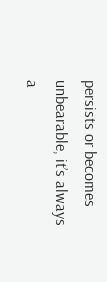persists or becomes unbearable, it’s always a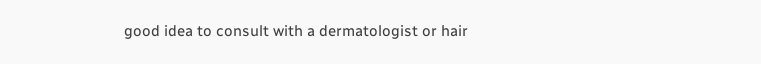good idea to consult with a dermatologist or hair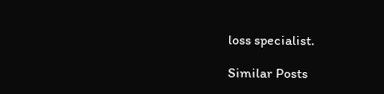loss specialist.

Similar Posts